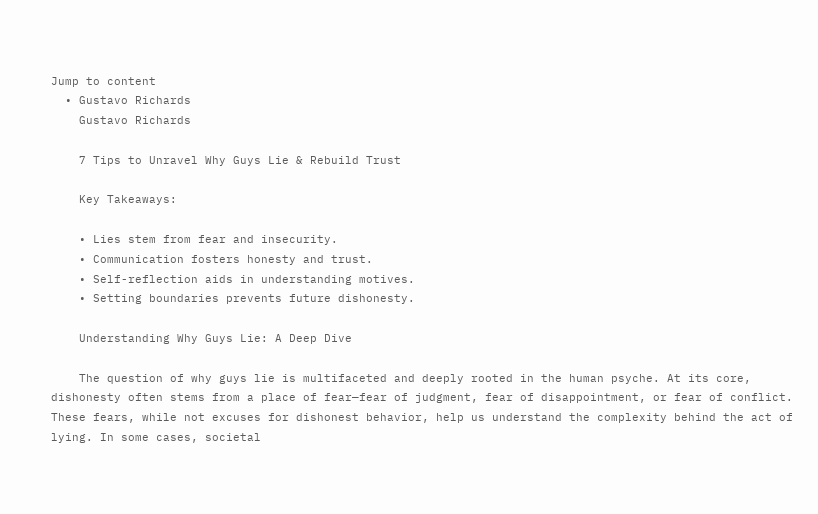Jump to content
  • Gustavo Richards
    Gustavo Richards

    7 Tips to Unravel Why Guys Lie & Rebuild Trust

    Key Takeaways:

    • Lies stem from fear and insecurity.
    • Communication fosters honesty and trust.
    • Self-reflection aids in understanding motives.
    • Setting boundaries prevents future dishonesty.

    Understanding Why Guys Lie: A Deep Dive

    The question of why guys lie is multifaceted and deeply rooted in the human psyche. At its core, dishonesty often stems from a place of fear—fear of judgment, fear of disappointment, or fear of conflict. These fears, while not excuses for dishonest behavior, help us understand the complexity behind the act of lying. In some cases, societal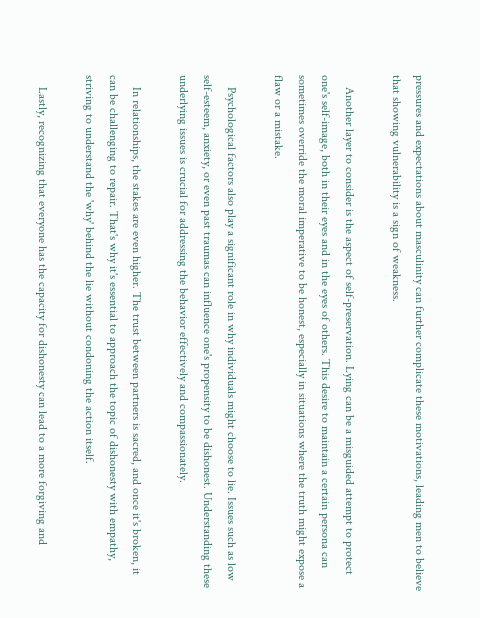pressures and expectations about masculinity can further complicate these motivations, leading men to believe that showing vulnerability is a sign of weakness.

    Another layer to consider is the aspect of self-preservation. Lying can be a misguided attempt to protect one's self-image, both in their eyes and in the eyes of others. This desire to maintain a certain persona can sometimes override the moral imperative to be honest, especially in situations where the truth might expose a flaw or a mistake.

    Psychological factors also play a significant role in why individuals might choose to lie. Issues such as low self-esteem, anxiety, or even past traumas can influence one's propensity to be dishonest. Understanding these underlying issues is crucial for addressing the behavior effectively and compassionately.

    In relationships, the stakes are even higher. The trust between partners is sacred, and once it's broken, it can be challenging to repair. That's why it's essential to approach the topic of dishonesty with empathy, striving to understand the 'why' behind the lie without condoning the action itself.

    Lastly, recognizing that everyone has the capacity for dishonesty can lead to a more forgiving and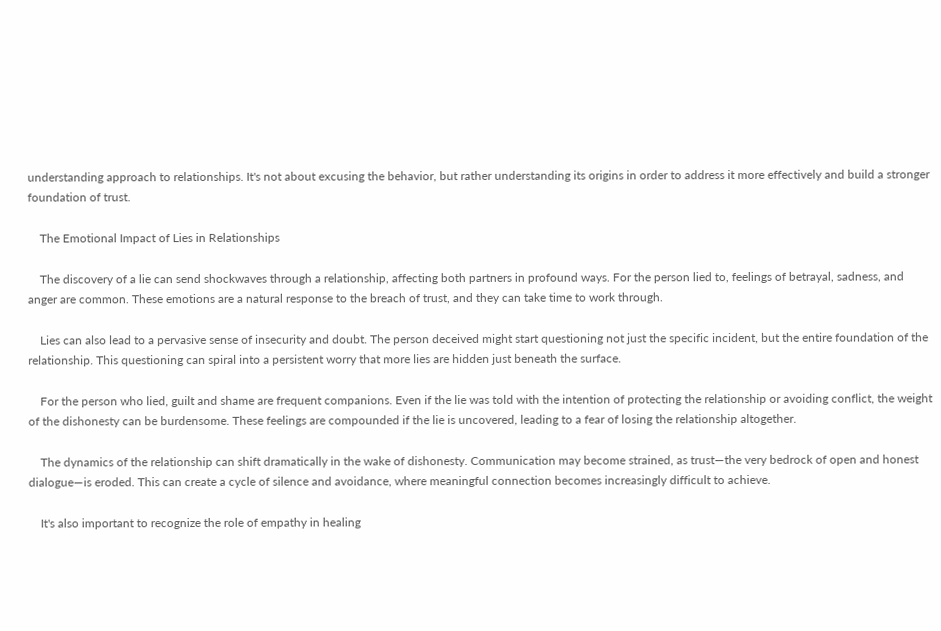understanding approach to relationships. It's not about excusing the behavior, but rather understanding its origins in order to address it more effectively and build a stronger foundation of trust.

    The Emotional Impact of Lies in Relationships

    The discovery of a lie can send shockwaves through a relationship, affecting both partners in profound ways. For the person lied to, feelings of betrayal, sadness, and anger are common. These emotions are a natural response to the breach of trust, and they can take time to work through.

    Lies can also lead to a pervasive sense of insecurity and doubt. The person deceived might start questioning not just the specific incident, but the entire foundation of the relationship. This questioning can spiral into a persistent worry that more lies are hidden just beneath the surface.

    For the person who lied, guilt and shame are frequent companions. Even if the lie was told with the intention of protecting the relationship or avoiding conflict, the weight of the dishonesty can be burdensome. These feelings are compounded if the lie is uncovered, leading to a fear of losing the relationship altogether.

    The dynamics of the relationship can shift dramatically in the wake of dishonesty. Communication may become strained, as trust—the very bedrock of open and honest dialogue—is eroded. This can create a cycle of silence and avoidance, where meaningful connection becomes increasingly difficult to achieve.

    It's also important to recognize the role of empathy in healing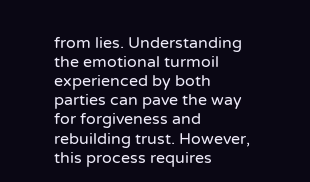from lies. Understanding the emotional turmoil experienced by both parties can pave the way for forgiveness and rebuilding trust. However, this process requires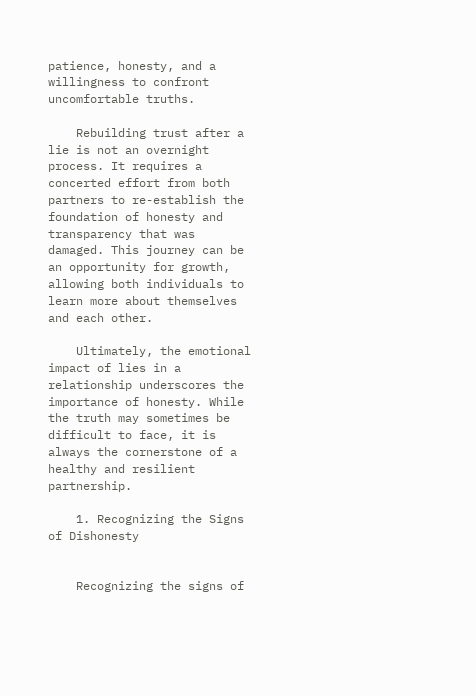patience, honesty, and a willingness to confront uncomfortable truths.

    Rebuilding trust after a lie is not an overnight process. It requires a concerted effort from both partners to re-establish the foundation of honesty and transparency that was damaged. This journey can be an opportunity for growth, allowing both individuals to learn more about themselves and each other.

    Ultimately, the emotional impact of lies in a relationship underscores the importance of honesty. While the truth may sometimes be difficult to face, it is always the cornerstone of a healthy and resilient partnership.

    1. Recognizing the Signs of Dishonesty


    Recognizing the signs of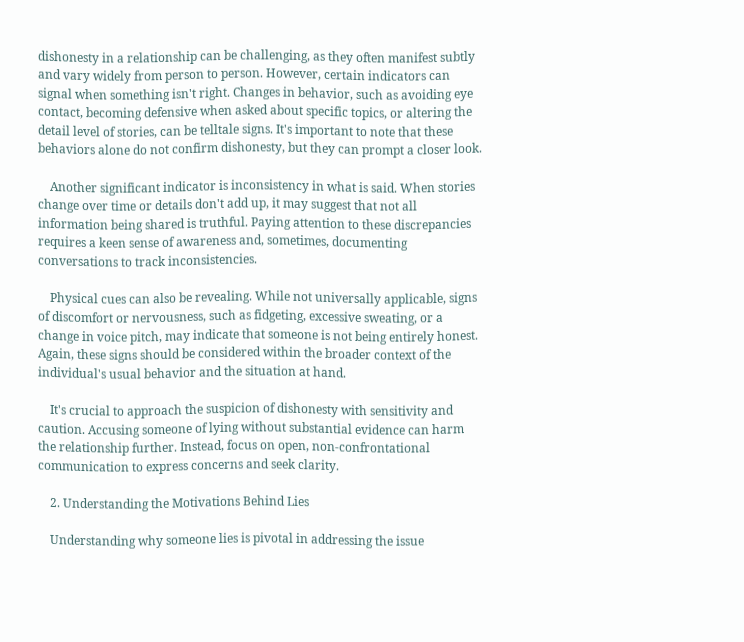dishonesty in a relationship can be challenging, as they often manifest subtly and vary widely from person to person. However, certain indicators can signal when something isn't right. Changes in behavior, such as avoiding eye contact, becoming defensive when asked about specific topics, or altering the detail level of stories, can be telltale signs. It's important to note that these behaviors alone do not confirm dishonesty, but they can prompt a closer look.

    Another significant indicator is inconsistency in what is said. When stories change over time or details don't add up, it may suggest that not all information being shared is truthful. Paying attention to these discrepancies requires a keen sense of awareness and, sometimes, documenting conversations to track inconsistencies.

    Physical cues can also be revealing. While not universally applicable, signs of discomfort or nervousness, such as fidgeting, excessive sweating, or a change in voice pitch, may indicate that someone is not being entirely honest. Again, these signs should be considered within the broader context of the individual's usual behavior and the situation at hand.

    It's crucial to approach the suspicion of dishonesty with sensitivity and caution. Accusing someone of lying without substantial evidence can harm the relationship further. Instead, focus on open, non-confrontational communication to express concerns and seek clarity.

    2. Understanding the Motivations Behind Lies

    Understanding why someone lies is pivotal in addressing the issue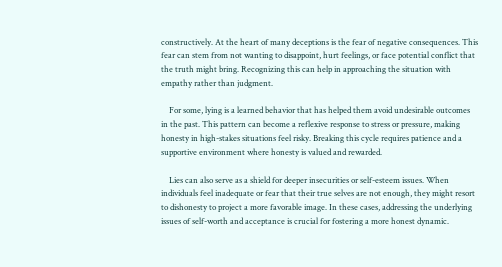constructively. At the heart of many deceptions is the fear of negative consequences. This fear can stem from not wanting to disappoint, hurt feelings, or face potential conflict that the truth might bring. Recognizing this can help in approaching the situation with empathy rather than judgment.

    For some, lying is a learned behavior that has helped them avoid undesirable outcomes in the past. This pattern can become a reflexive response to stress or pressure, making honesty in high-stakes situations feel risky. Breaking this cycle requires patience and a supportive environment where honesty is valued and rewarded.

    Lies can also serve as a shield for deeper insecurities or self-esteem issues. When individuals feel inadequate or fear that their true selves are not enough, they might resort to dishonesty to project a more favorable image. In these cases, addressing the underlying issues of self-worth and acceptance is crucial for fostering a more honest dynamic.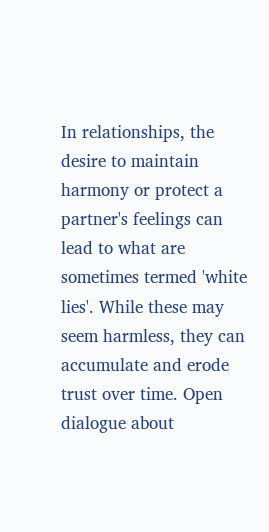In relationships, the desire to maintain harmony or protect a partner's feelings can lead to what are sometimes termed 'white lies'. While these may seem harmless, they can accumulate and erode trust over time. Open dialogue about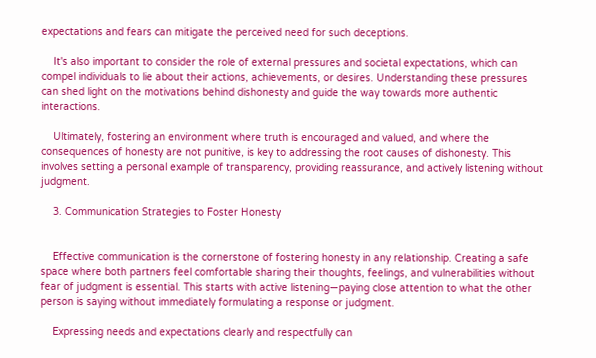expectations and fears can mitigate the perceived need for such deceptions.

    It's also important to consider the role of external pressures and societal expectations, which can compel individuals to lie about their actions, achievements, or desires. Understanding these pressures can shed light on the motivations behind dishonesty and guide the way towards more authentic interactions.

    Ultimately, fostering an environment where truth is encouraged and valued, and where the consequences of honesty are not punitive, is key to addressing the root causes of dishonesty. This involves setting a personal example of transparency, providing reassurance, and actively listening without judgment.

    3. Communication Strategies to Foster Honesty


    Effective communication is the cornerstone of fostering honesty in any relationship. Creating a safe space where both partners feel comfortable sharing their thoughts, feelings, and vulnerabilities without fear of judgment is essential. This starts with active listening—paying close attention to what the other person is saying without immediately formulating a response or judgment.

    Expressing needs and expectations clearly and respectfully can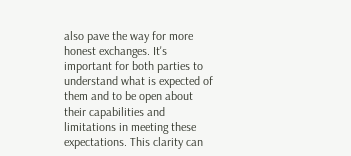also pave the way for more honest exchanges. It's important for both parties to understand what is expected of them and to be open about their capabilities and limitations in meeting these expectations. This clarity can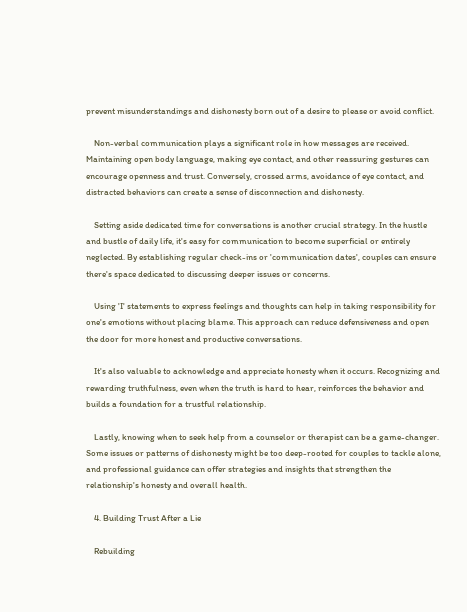prevent misunderstandings and dishonesty born out of a desire to please or avoid conflict.

    Non-verbal communication plays a significant role in how messages are received. Maintaining open body language, making eye contact, and other reassuring gestures can encourage openness and trust. Conversely, crossed arms, avoidance of eye contact, and distracted behaviors can create a sense of disconnection and dishonesty.

    Setting aside dedicated time for conversations is another crucial strategy. In the hustle and bustle of daily life, it's easy for communication to become superficial or entirely neglected. By establishing regular check-ins or 'communication dates', couples can ensure there's space dedicated to discussing deeper issues or concerns.

    Using 'I' statements to express feelings and thoughts can help in taking responsibility for one's emotions without placing blame. This approach can reduce defensiveness and open the door for more honest and productive conversations.

    It's also valuable to acknowledge and appreciate honesty when it occurs. Recognizing and rewarding truthfulness, even when the truth is hard to hear, reinforces the behavior and builds a foundation for a trustful relationship.

    Lastly, knowing when to seek help from a counselor or therapist can be a game-changer. Some issues or patterns of dishonesty might be too deep-rooted for couples to tackle alone, and professional guidance can offer strategies and insights that strengthen the relationship's honesty and overall health.

    4. Building Trust After a Lie

    Rebuilding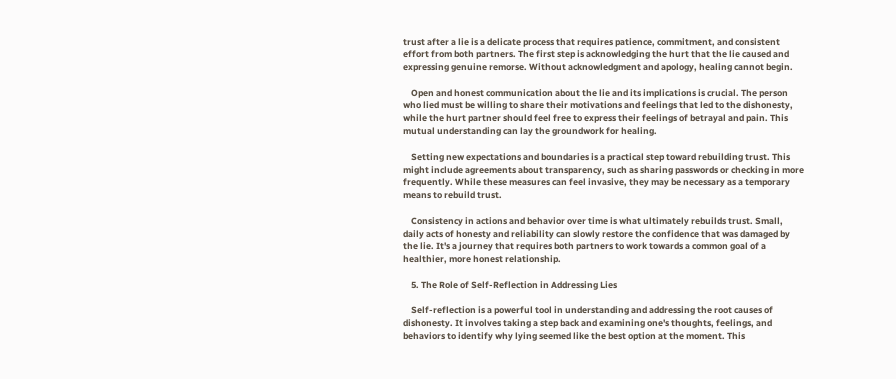trust after a lie is a delicate process that requires patience, commitment, and consistent effort from both partners. The first step is acknowledging the hurt that the lie caused and expressing genuine remorse. Without acknowledgment and apology, healing cannot begin.

    Open and honest communication about the lie and its implications is crucial. The person who lied must be willing to share their motivations and feelings that led to the dishonesty, while the hurt partner should feel free to express their feelings of betrayal and pain. This mutual understanding can lay the groundwork for healing.

    Setting new expectations and boundaries is a practical step toward rebuilding trust. This might include agreements about transparency, such as sharing passwords or checking in more frequently. While these measures can feel invasive, they may be necessary as a temporary means to rebuild trust.

    Consistency in actions and behavior over time is what ultimately rebuilds trust. Small, daily acts of honesty and reliability can slowly restore the confidence that was damaged by the lie. It's a journey that requires both partners to work towards a common goal of a healthier, more honest relationship.

    5. The Role of Self-Reflection in Addressing Lies

    Self-reflection is a powerful tool in understanding and addressing the root causes of dishonesty. It involves taking a step back and examining one's thoughts, feelings, and behaviors to identify why lying seemed like the best option at the moment. This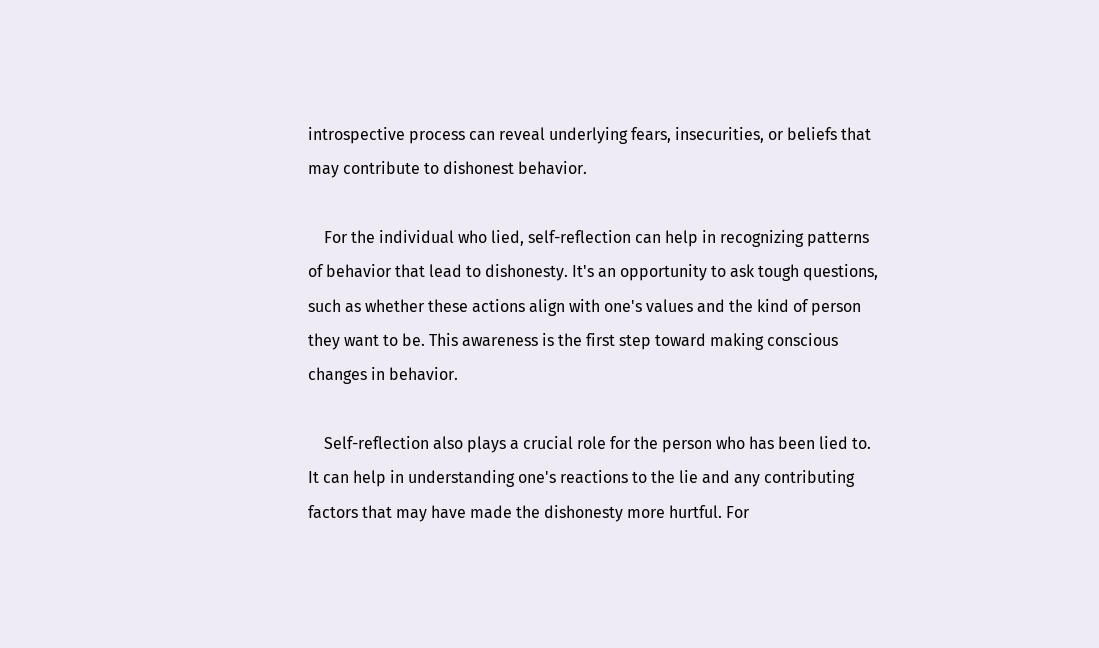introspective process can reveal underlying fears, insecurities, or beliefs that may contribute to dishonest behavior.

    For the individual who lied, self-reflection can help in recognizing patterns of behavior that lead to dishonesty. It's an opportunity to ask tough questions, such as whether these actions align with one's values and the kind of person they want to be. This awareness is the first step toward making conscious changes in behavior.

    Self-reflection also plays a crucial role for the person who has been lied to. It can help in understanding one's reactions to the lie and any contributing factors that may have made the dishonesty more hurtful. For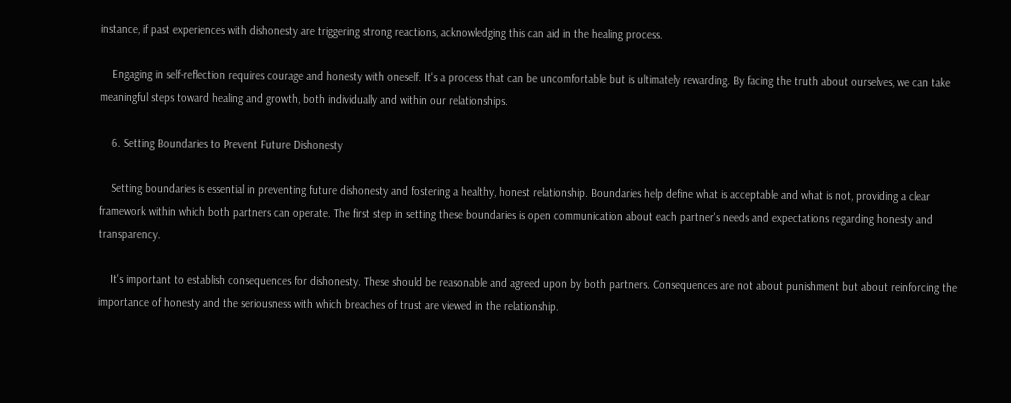instance, if past experiences with dishonesty are triggering strong reactions, acknowledging this can aid in the healing process.

    Engaging in self-reflection requires courage and honesty with oneself. It's a process that can be uncomfortable but is ultimately rewarding. By facing the truth about ourselves, we can take meaningful steps toward healing and growth, both individually and within our relationships.

    6. Setting Boundaries to Prevent Future Dishonesty

    Setting boundaries is essential in preventing future dishonesty and fostering a healthy, honest relationship. Boundaries help define what is acceptable and what is not, providing a clear framework within which both partners can operate. The first step in setting these boundaries is open communication about each partner's needs and expectations regarding honesty and transparency.

    It's important to establish consequences for dishonesty. These should be reasonable and agreed upon by both partners. Consequences are not about punishment but about reinforcing the importance of honesty and the seriousness with which breaches of trust are viewed in the relationship.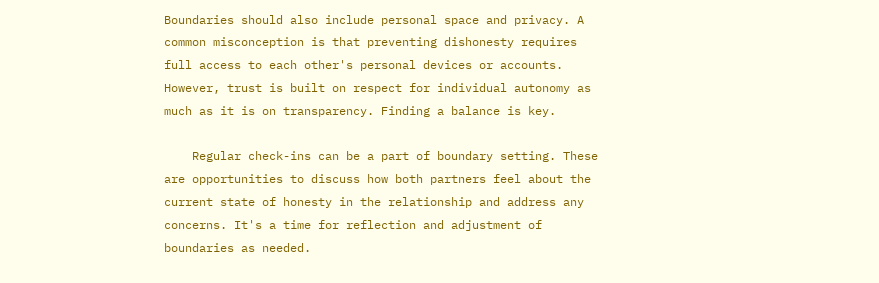Boundaries should also include personal space and privacy. A common misconception is that preventing dishonesty requires full access to each other's personal devices or accounts. However, trust is built on respect for individual autonomy as much as it is on transparency. Finding a balance is key.

    Regular check-ins can be a part of boundary setting. These are opportunities to discuss how both partners feel about the current state of honesty in the relationship and address any concerns. It's a time for reflection and adjustment of boundaries as needed.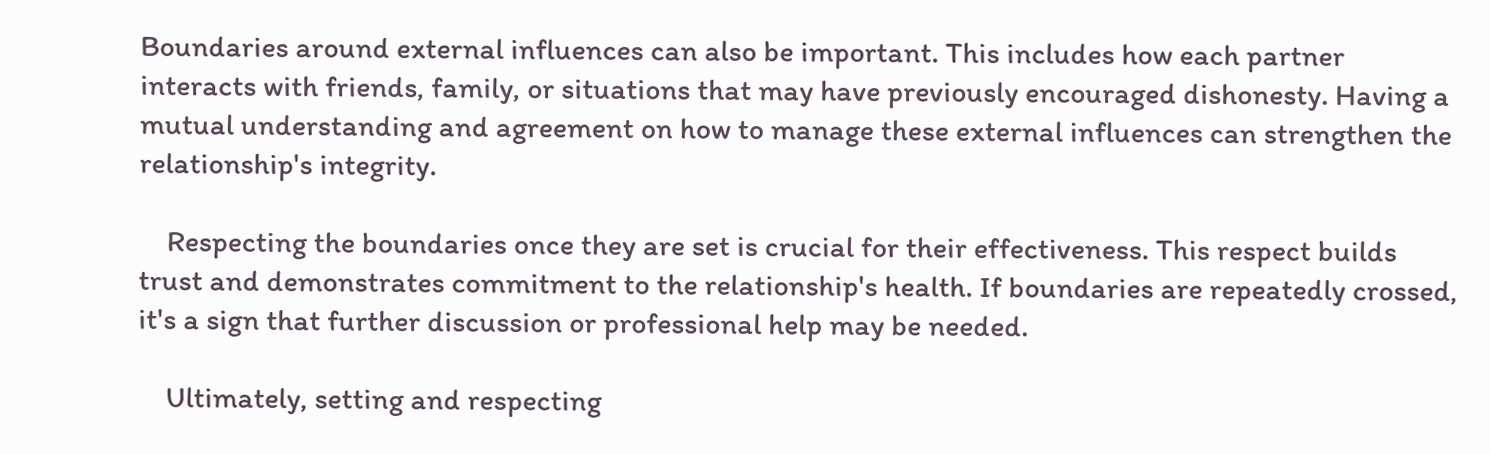Boundaries around external influences can also be important. This includes how each partner interacts with friends, family, or situations that may have previously encouraged dishonesty. Having a mutual understanding and agreement on how to manage these external influences can strengthen the relationship's integrity.

    Respecting the boundaries once they are set is crucial for their effectiveness. This respect builds trust and demonstrates commitment to the relationship's health. If boundaries are repeatedly crossed, it's a sign that further discussion or professional help may be needed.

    Ultimately, setting and respecting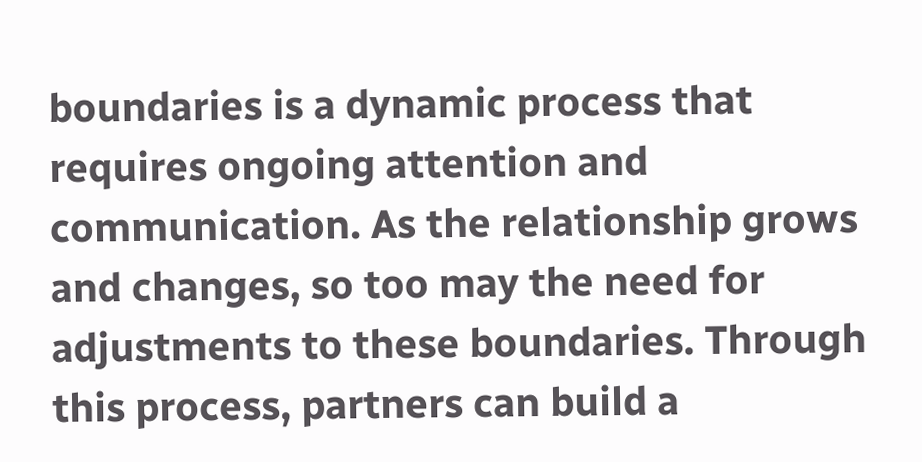boundaries is a dynamic process that requires ongoing attention and communication. As the relationship grows and changes, so too may the need for adjustments to these boundaries. Through this process, partners can build a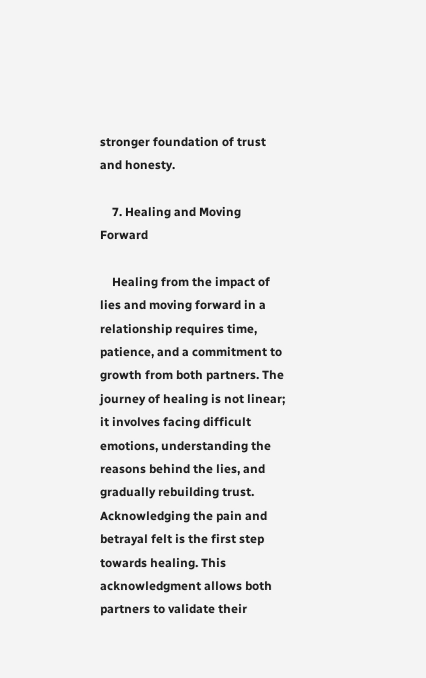stronger foundation of trust and honesty.

    7. Healing and Moving Forward

    Healing from the impact of lies and moving forward in a relationship requires time, patience, and a commitment to growth from both partners. The journey of healing is not linear; it involves facing difficult emotions, understanding the reasons behind the lies, and gradually rebuilding trust. Acknowledging the pain and betrayal felt is the first step towards healing. This acknowledgment allows both partners to validate their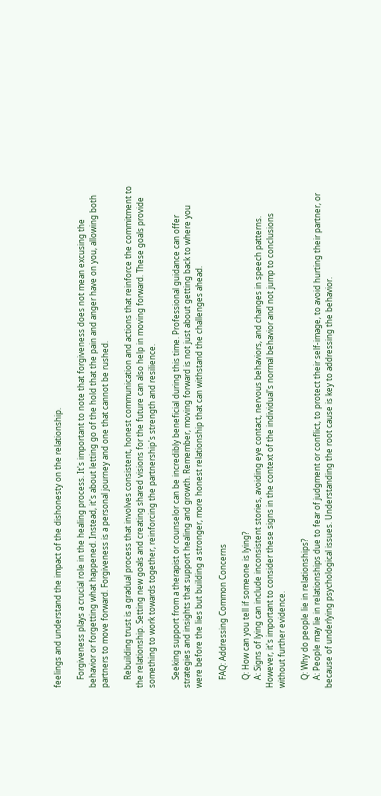feelings and understand the impact of the dishonesty on the relationship.

    Forgiveness plays a crucial role in the healing process. It's important to note that forgiveness does not mean excusing the behavior or forgetting what happened. Instead, it's about letting go of the hold that the pain and anger have on you, allowing both partners to move forward. Forgiveness is a personal journey and one that cannot be rushed.

    Rebuilding trust is a gradual process that involves consistent, honest communication and actions that reinforce the commitment to the relationship. Setting new goals and creating shared visions for the future can also help in moving forward. These goals provide something to work towards together, reinforcing the partnership's strength and resilience.

    Seeking support from a therapist or counselor can be incredibly beneficial during this time. Professional guidance can offer strategies and insights that support healing and growth. Remember, moving forward is not just about getting back to where you were before the lies but building a stronger, more honest relationship that can withstand the challenges ahead.

    FAQ: Addressing Common Concerns

    Q: How can you tell if someone is lying?
    A: Signs of lying can include inconsistent stories, avoiding eye contact, nervous behaviors, and changes in speech patterns. However, it's important to consider these signs in the context of the individual's normal behavior and not jump to conclusions without further evidence.

    Q: Why do people lie in relationships?
    A: People may lie in relationships due to fear of judgment or conflict, to protect their self-image, to avoid hurting their partner, or because of underlying psychological issues. Understanding the root cause is key to addressing the behavior.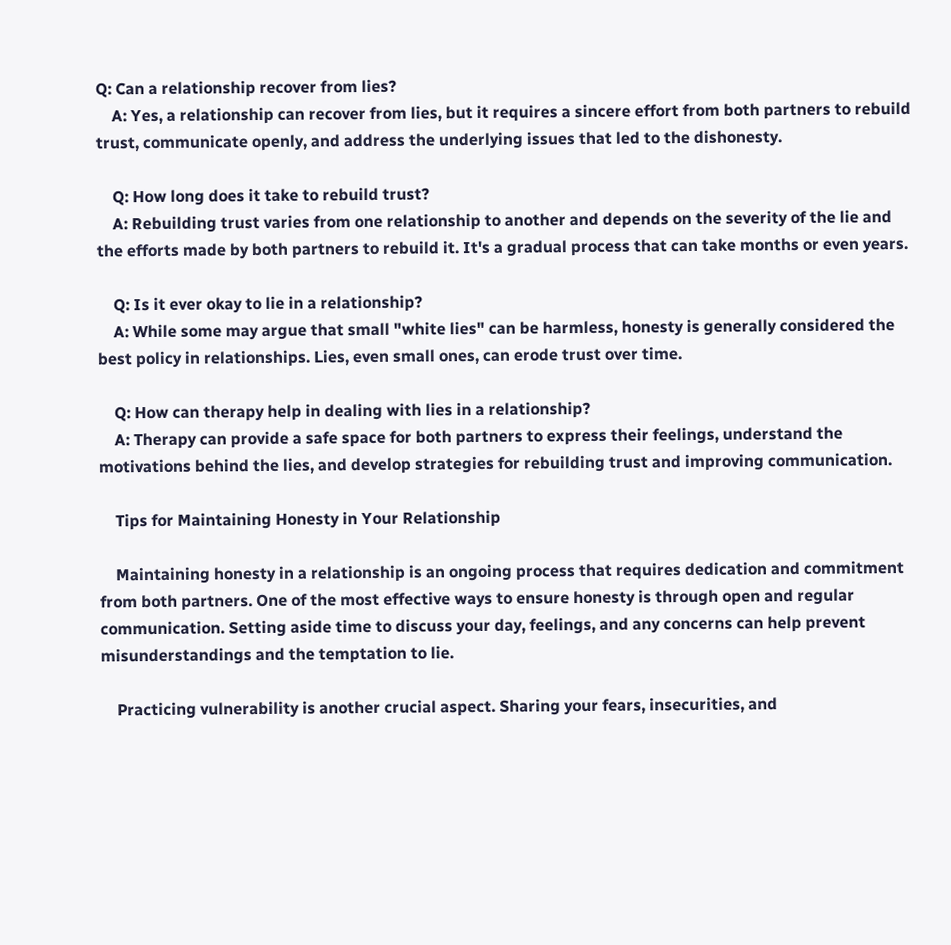Q: Can a relationship recover from lies?
    A: Yes, a relationship can recover from lies, but it requires a sincere effort from both partners to rebuild trust, communicate openly, and address the underlying issues that led to the dishonesty.

    Q: How long does it take to rebuild trust?
    A: Rebuilding trust varies from one relationship to another and depends on the severity of the lie and the efforts made by both partners to rebuild it. It's a gradual process that can take months or even years.

    Q: Is it ever okay to lie in a relationship?
    A: While some may argue that small "white lies" can be harmless, honesty is generally considered the best policy in relationships. Lies, even small ones, can erode trust over time.

    Q: How can therapy help in dealing with lies in a relationship?
    A: Therapy can provide a safe space for both partners to express their feelings, understand the motivations behind the lies, and develop strategies for rebuilding trust and improving communication.

    Tips for Maintaining Honesty in Your Relationship

    Maintaining honesty in a relationship is an ongoing process that requires dedication and commitment from both partners. One of the most effective ways to ensure honesty is through open and regular communication. Setting aside time to discuss your day, feelings, and any concerns can help prevent misunderstandings and the temptation to lie.

    Practicing vulnerability is another crucial aspect. Sharing your fears, insecurities, and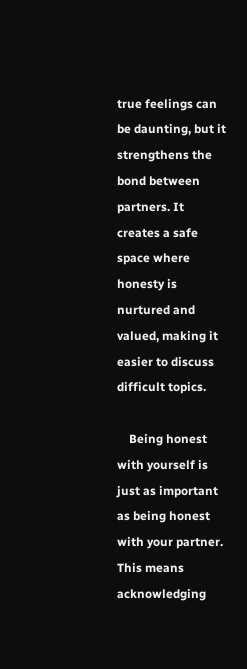true feelings can be daunting, but it strengthens the bond between partners. It creates a safe space where honesty is nurtured and valued, making it easier to discuss difficult topics.

    Being honest with yourself is just as important as being honest with your partner. This means acknowledging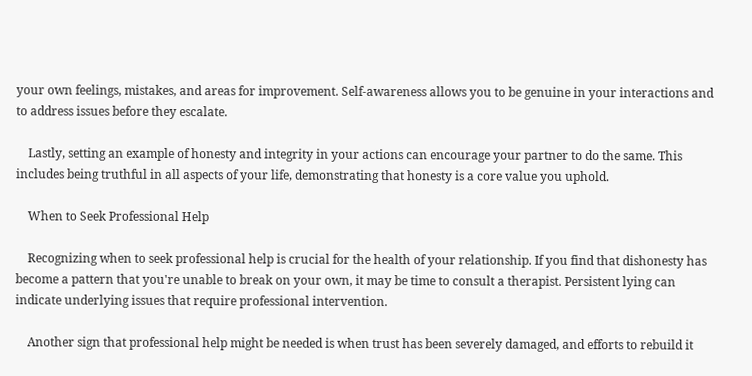your own feelings, mistakes, and areas for improvement. Self-awareness allows you to be genuine in your interactions and to address issues before they escalate.

    Lastly, setting an example of honesty and integrity in your actions can encourage your partner to do the same. This includes being truthful in all aspects of your life, demonstrating that honesty is a core value you uphold.

    When to Seek Professional Help

    Recognizing when to seek professional help is crucial for the health of your relationship. If you find that dishonesty has become a pattern that you're unable to break on your own, it may be time to consult a therapist. Persistent lying can indicate underlying issues that require professional intervention.

    Another sign that professional help might be needed is when trust has been severely damaged, and efforts to rebuild it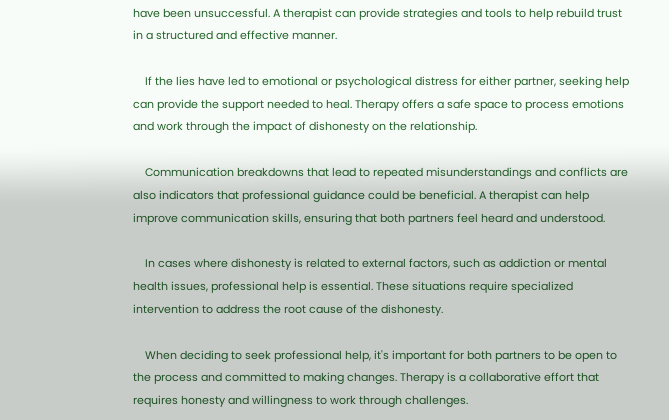have been unsuccessful. A therapist can provide strategies and tools to help rebuild trust in a structured and effective manner.

    If the lies have led to emotional or psychological distress for either partner, seeking help can provide the support needed to heal. Therapy offers a safe space to process emotions and work through the impact of dishonesty on the relationship.

    Communication breakdowns that lead to repeated misunderstandings and conflicts are also indicators that professional guidance could be beneficial. A therapist can help improve communication skills, ensuring that both partners feel heard and understood.

    In cases where dishonesty is related to external factors, such as addiction or mental health issues, professional help is essential. These situations require specialized intervention to address the root cause of the dishonesty.

    When deciding to seek professional help, it's important for both partners to be open to the process and committed to making changes. Therapy is a collaborative effort that requires honesty and willingness to work through challenges.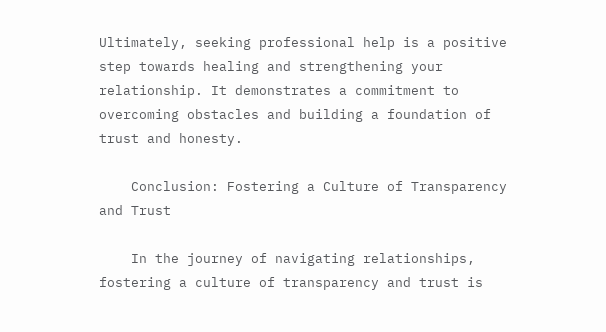Ultimately, seeking professional help is a positive step towards healing and strengthening your relationship. It demonstrates a commitment to overcoming obstacles and building a foundation of trust and honesty.

    Conclusion: Fostering a Culture of Transparency and Trust

    In the journey of navigating relationships, fostering a culture of transparency and trust is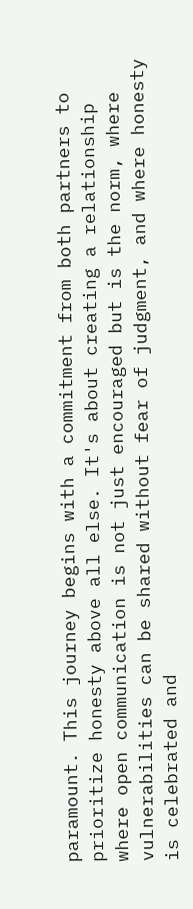paramount. This journey begins with a commitment from both partners to prioritize honesty above all else. It's about creating a relationship where open communication is not just encouraged but is the norm, where vulnerabilities can be shared without fear of judgment, and where honesty is celebrated and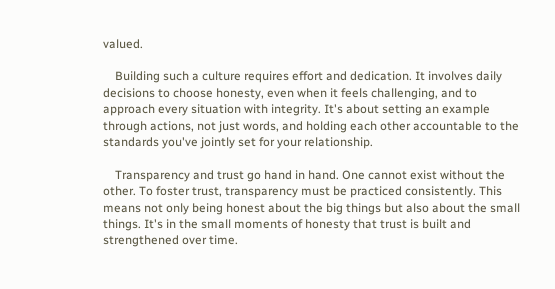valued.

    Building such a culture requires effort and dedication. It involves daily decisions to choose honesty, even when it feels challenging, and to approach every situation with integrity. It's about setting an example through actions, not just words, and holding each other accountable to the standards you've jointly set for your relationship.

    Transparency and trust go hand in hand. One cannot exist without the other. To foster trust, transparency must be practiced consistently. This means not only being honest about the big things but also about the small things. It's in the small moments of honesty that trust is built and strengthened over time.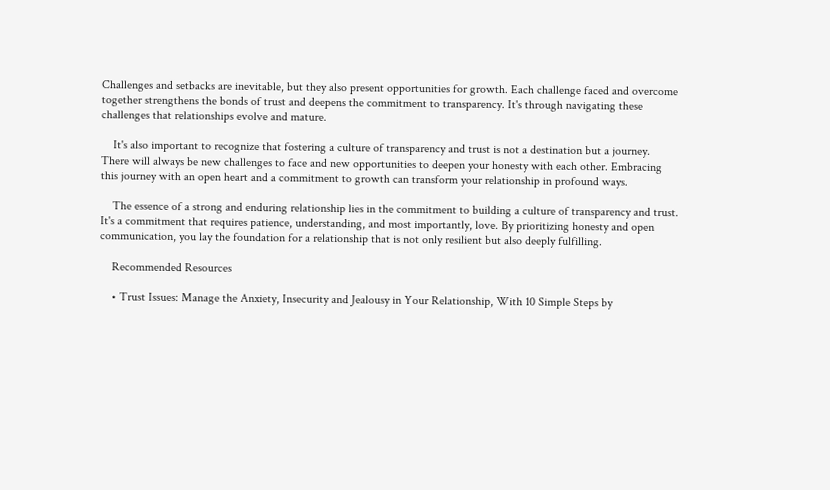Challenges and setbacks are inevitable, but they also present opportunities for growth. Each challenge faced and overcome together strengthens the bonds of trust and deepens the commitment to transparency. It's through navigating these challenges that relationships evolve and mature.

    It's also important to recognize that fostering a culture of transparency and trust is not a destination but a journey. There will always be new challenges to face and new opportunities to deepen your honesty with each other. Embracing this journey with an open heart and a commitment to growth can transform your relationship in profound ways.

    The essence of a strong and enduring relationship lies in the commitment to building a culture of transparency and trust. It's a commitment that requires patience, understanding, and most importantly, love. By prioritizing honesty and open communication, you lay the foundation for a relationship that is not only resilient but also deeply fulfilling.

    Recommended Resources

    • Trust Issues: Manage the Anxiety, Insecurity and Jealousy in Your Relationship, With 10 Simple Steps by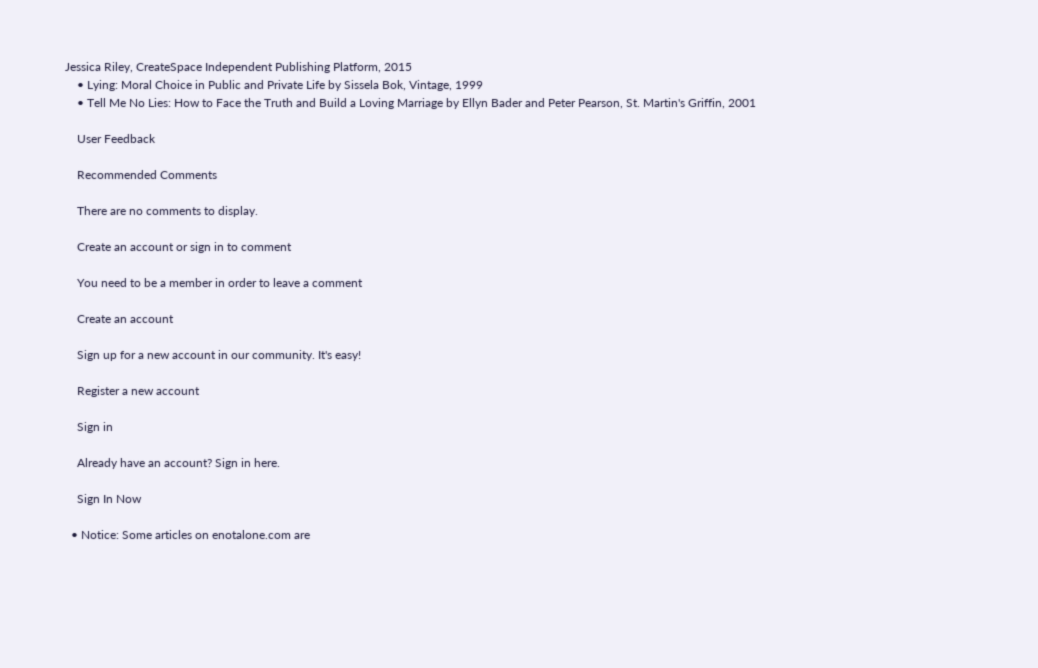Jessica Riley, CreateSpace Independent Publishing Platform, 2015
    • Lying: Moral Choice in Public and Private Life by Sissela Bok, Vintage, 1999
    • Tell Me No Lies: How to Face the Truth and Build a Loving Marriage by Ellyn Bader and Peter Pearson, St. Martin's Griffin, 2001

    User Feedback

    Recommended Comments

    There are no comments to display.

    Create an account or sign in to comment

    You need to be a member in order to leave a comment

    Create an account

    Sign up for a new account in our community. It's easy!

    Register a new account

    Sign in

    Already have an account? Sign in here.

    Sign In Now

  • Notice: Some articles on enotalone.com are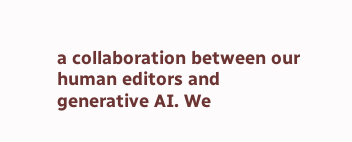a collaboration between our human editors and generative AI. We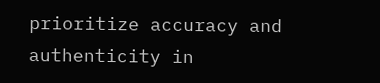prioritize accuracy and authenticity in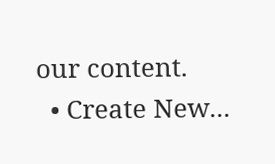our content.
  • Create New...